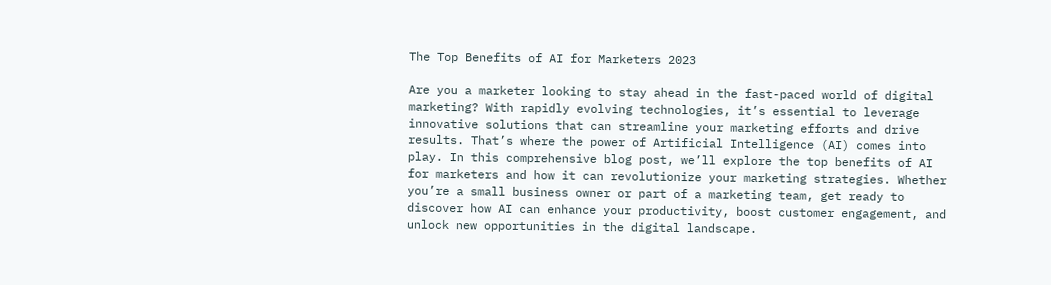The Top Benefits of AI for Marketers 2023

Are you a marketer looking to stay ahead in the fast-paced world of digital marketing? With rapidly evolving technologies, it’s essential to leverage innovative solutions that can streamline your marketing efforts and drive results. That’s where the power of Artificial Intelligence (AI) comes into play. In this comprehensive blog post, we’ll explore the top benefits of AI for marketers and how it can revolutionize your marketing strategies. Whether you’re a small business owner or part of a marketing team, get ready to discover how AI can enhance your productivity, boost customer engagement, and unlock new opportunities in the digital landscape.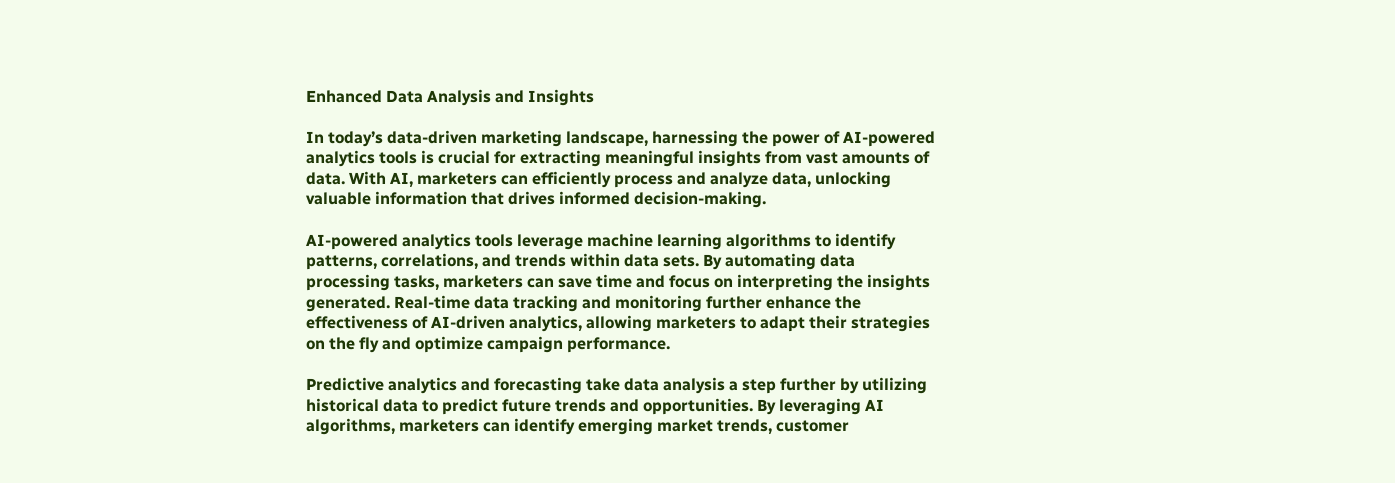Enhanced Data Analysis and Insights

In today’s data-driven marketing landscape, harnessing the power of AI-powered analytics tools is crucial for extracting meaningful insights from vast amounts of data. With AI, marketers can efficiently process and analyze data, unlocking valuable information that drives informed decision-making.

AI-powered analytics tools leverage machine learning algorithms to identify patterns, correlations, and trends within data sets. By automating data processing tasks, marketers can save time and focus on interpreting the insights generated. Real-time data tracking and monitoring further enhance the effectiveness of AI-driven analytics, allowing marketers to adapt their strategies on the fly and optimize campaign performance.

Predictive analytics and forecasting take data analysis a step further by utilizing historical data to predict future trends and opportunities. By leveraging AI algorithms, marketers can identify emerging market trends, customer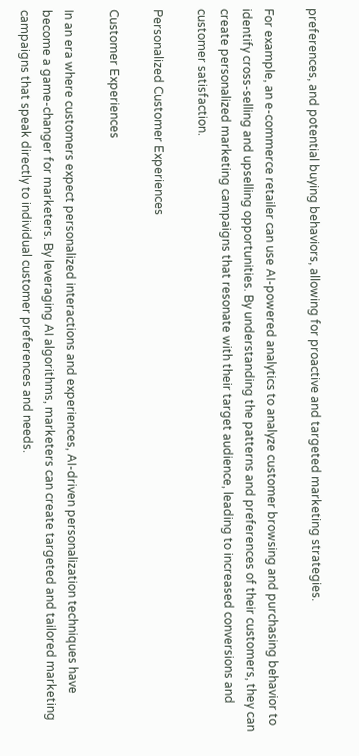preferences, and potential buying behaviors, allowing for proactive and targeted marketing strategies.

For example, an e-commerce retailer can use AI-powered analytics to analyze customer browsing and purchasing behavior to identify cross-selling and upselling opportunities. By understanding the patterns and preferences of their customers, they can create personalized marketing campaigns that resonate with their target audience, leading to increased conversions and customer satisfaction.

Personalized Customer Experiences

Customer Experiences

In an era where customers expect personalized interactions and experiences, AI-driven personalization techniques have become a game-changer for marketers. By leveraging AI algorithms, marketers can create targeted and tailored marketing campaigns that speak directly to individual customer preferences and needs.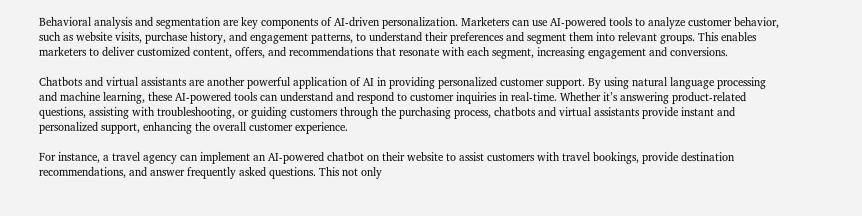Behavioral analysis and segmentation are key components of AI-driven personalization. Marketers can use AI-powered tools to analyze customer behavior, such as website visits, purchase history, and engagement patterns, to understand their preferences and segment them into relevant groups. This enables marketers to deliver customized content, offers, and recommendations that resonate with each segment, increasing engagement and conversions.

Chatbots and virtual assistants are another powerful application of AI in providing personalized customer support. By using natural language processing and machine learning, these AI-powered tools can understand and respond to customer inquiries in real-time. Whether it’s answering product-related questions, assisting with troubleshooting, or guiding customers through the purchasing process, chatbots and virtual assistants provide instant and personalized support, enhancing the overall customer experience.

For instance, a travel agency can implement an AI-powered chatbot on their website to assist customers with travel bookings, provide destination recommendations, and answer frequently asked questions. This not only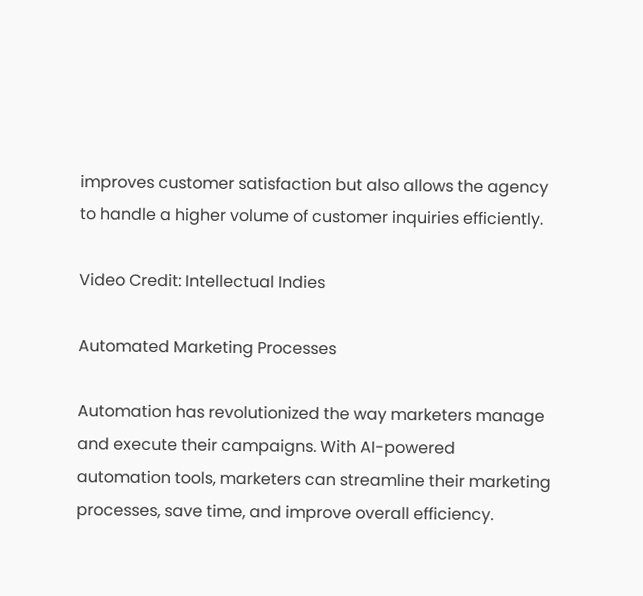improves customer satisfaction but also allows the agency to handle a higher volume of customer inquiries efficiently.

Video Credit: Intellectual Indies

Automated Marketing Processes

Automation has revolutionized the way marketers manage and execute their campaigns. With AI-powered automation tools, marketers can streamline their marketing processes, save time, and improve overall efficiency.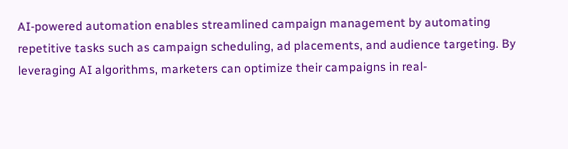AI-powered automation enables streamlined campaign management by automating repetitive tasks such as campaign scheduling, ad placements, and audience targeting. By leveraging AI algorithms, marketers can optimize their campaigns in real-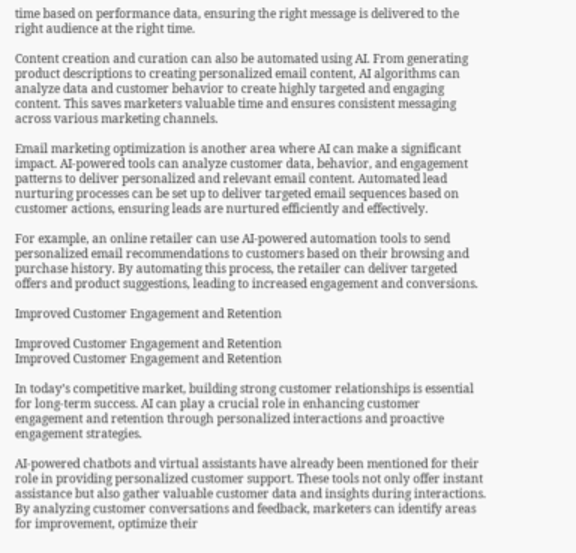time based on performance data, ensuring the right message is delivered to the right audience at the right time.

Content creation and curation can also be automated using AI. From generating product descriptions to creating personalized email content, AI algorithms can analyze data and customer behavior to create highly targeted and engaging content. This saves marketers valuable time and ensures consistent messaging across various marketing channels.

Email marketing optimization is another area where AI can make a significant impact. AI-powered tools can analyze customer data, behavior, and engagement patterns to deliver personalized and relevant email content. Automated lead nurturing processes can be set up to deliver targeted email sequences based on customer actions, ensuring leads are nurtured efficiently and effectively.

For example, an online retailer can use AI-powered automation tools to send personalized email recommendations to customers based on their browsing and purchase history. By automating this process, the retailer can deliver targeted offers and product suggestions, leading to increased engagement and conversions.

Improved Customer Engagement and Retention

Improved Customer Engagement and Retention
Improved Customer Engagement and Retention

In today’s competitive market, building strong customer relationships is essential for long-term success. AI can play a crucial role in enhancing customer engagement and retention through personalized interactions and proactive engagement strategies.

AI-powered chatbots and virtual assistants have already been mentioned for their role in providing personalized customer support. These tools not only offer instant assistance but also gather valuable customer data and insights during interactions. By analyzing customer conversations and feedback, marketers can identify areas for improvement, optimize their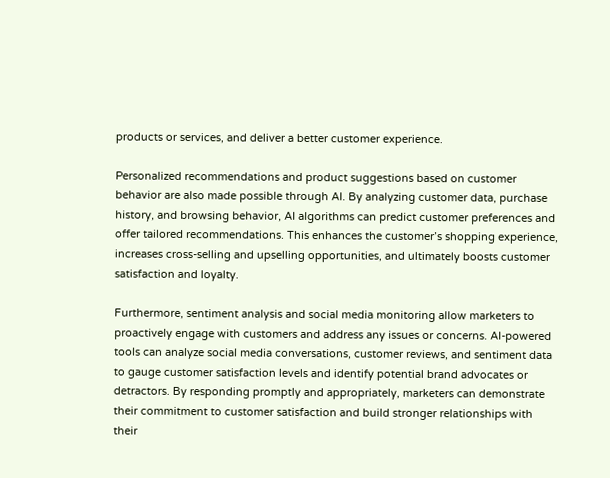products or services, and deliver a better customer experience.

Personalized recommendations and product suggestions based on customer behavior are also made possible through AI. By analyzing customer data, purchase history, and browsing behavior, AI algorithms can predict customer preferences and offer tailored recommendations. This enhances the customer’s shopping experience, increases cross-selling and upselling opportunities, and ultimately boosts customer satisfaction and loyalty.

Furthermore, sentiment analysis and social media monitoring allow marketers to proactively engage with customers and address any issues or concerns. AI-powered tools can analyze social media conversations, customer reviews, and sentiment data to gauge customer satisfaction levels and identify potential brand advocates or detractors. By responding promptly and appropriately, marketers can demonstrate their commitment to customer satisfaction and build stronger relationships with their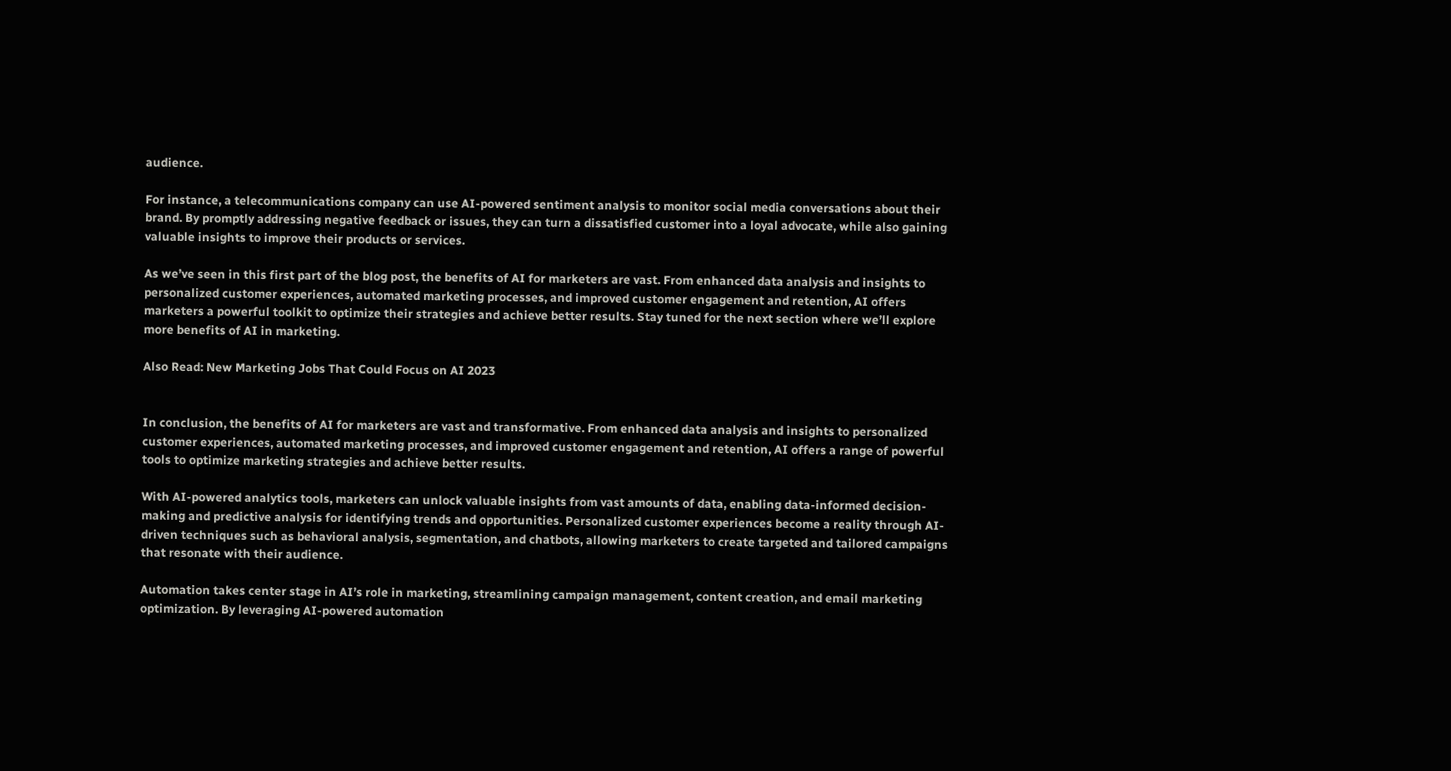audience.

For instance, a telecommunications company can use AI-powered sentiment analysis to monitor social media conversations about their brand. By promptly addressing negative feedback or issues, they can turn a dissatisfied customer into a loyal advocate, while also gaining valuable insights to improve their products or services.

As we’ve seen in this first part of the blog post, the benefits of AI for marketers are vast. From enhanced data analysis and insights to personalized customer experiences, automated marketing processes, and improved customer engagement and retention, AI offers marketers a powerful toolkit to optimize their strategies and achieve better results. Stay tuned for the next section where we’ll explore more benefits of AI in marketing.

Also Read: New Marketing Jobs That Could Focus on AI 2023


In conclusion, the benefits of AI for marketers are vast and transformative. From enhanced data analysis and insights to personalized customer experiences, automated marketing processes, and improved customer engagement and retention, AI offers a range of powerful tools to optimize marketing strategies and achieve better results.

With AI-powered analytics tools, marketers can unlock valuable insights from vast amounts of data, enabling data-informed decision-making and predictive analysis for identifying trends and opportunities. Personalized customer experiences become a reality through AI-driven techniques such as behavioral analysis, segmentation, and chatbots, allowing marketers to create targeted and tailored campaigns that resonate with their audience.

Automation takes center stage in AI’s role in marketing, streamlining campaign management, content creation, and email marketing optimization. By leveraging AI-powered automation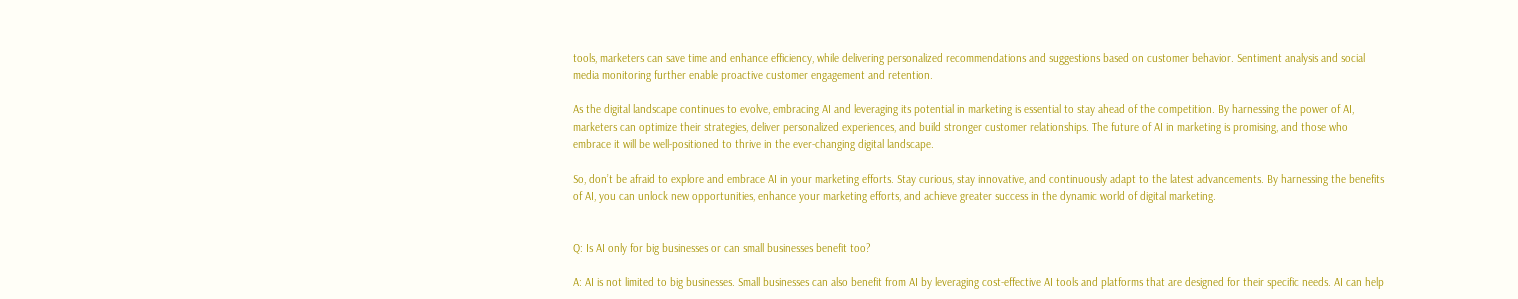tools, marketers can save time and enhance efficiency, while delivering personalized recommendations and suggestions based on customer behavior. Sentiment analysis and social media monitoring further enable proactive customer engagement and retention.

As the digital landscape continues to evolve, embracing AI and leveraging its potential in marketing is essential to stay ahead of the competition. By harnessing the power of AI, marketers can optimize their strategies, deliver personalized experiences, and build stronger customer relationships. The future of AI in marketing is promising, and those who embrace it will be well-positioned to thrive in the ever-changing digital landscape.

So, don’t be afraid to explore and embrace AI in your marketing efforts. Stay curious, stay innovative, and continuously adapt to the latest advancements. By harnessing the benefits of AI, you can unlock new opportunities, enhance your marketing efforts, and achieve greater success in the dynamic world of digital marketing.


Q: Is AI only for big businesses or can small businesses benefit too?

A: AI is not limited to big businesses. Small businesses can also benefit from AI by leveraging cost-effective AI tools and platforms that are designed for their specific needs. AI can help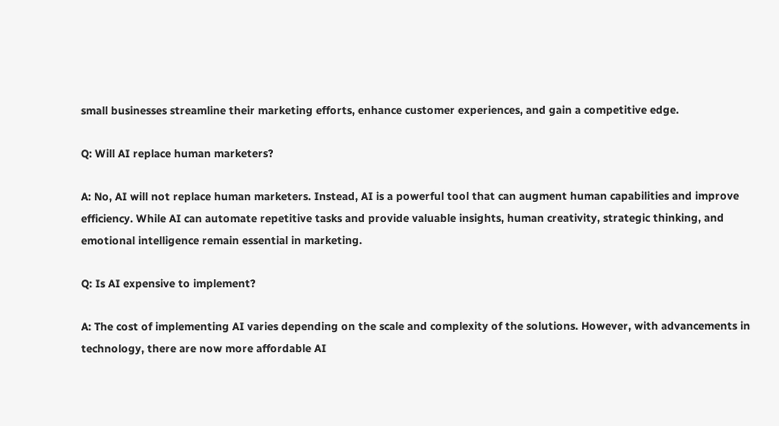small businesses streamline their marketing efforts, enhance customer experiences, and gain a competitive edge.

Q: Will AI replace human marketers?

A: No, AI will not replace human marketers. Instead, AI is a powerful tool that can augment human capabilities and improve efficiency. While AI can automate repetitive tasks and provide valuable insights, human creativity, strategic thinking, and emotional intelligence remain essential in marketing.

Q: Is AI expensive to implement?

A: The cost of implementing AI varies depending on the scale and complexity of the solutions. However, with advancements in technology, there are now more affordable AI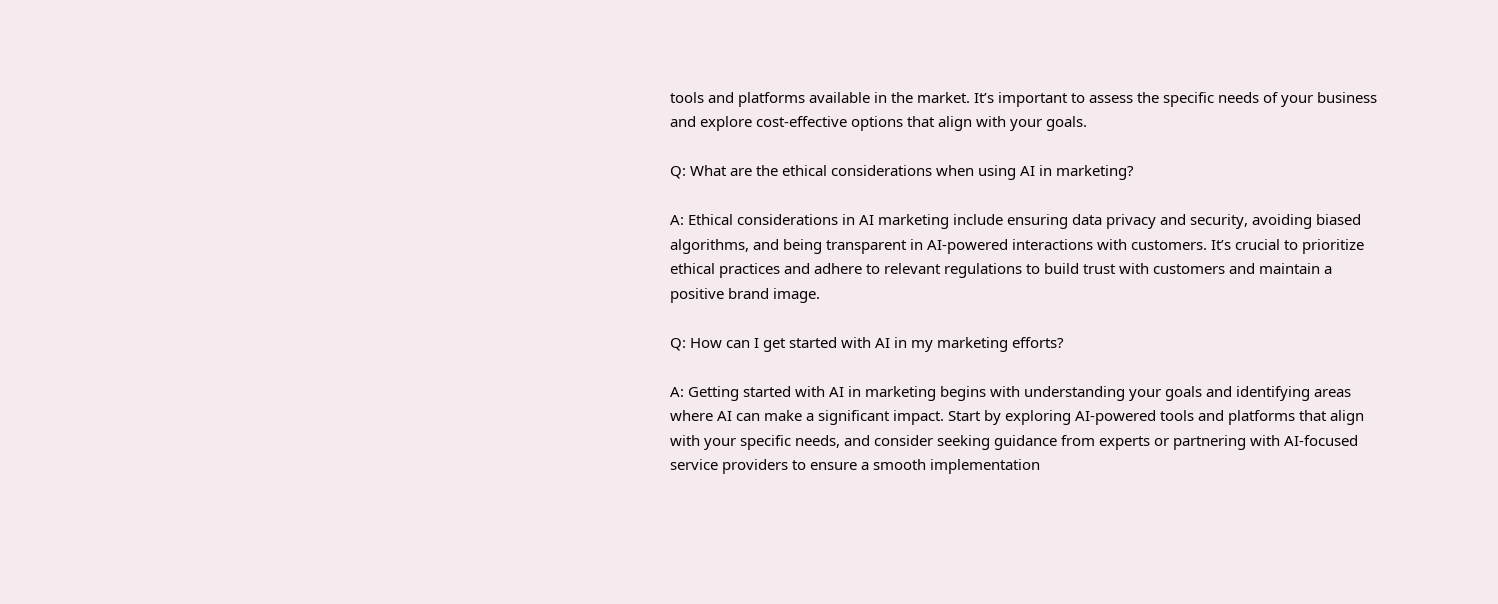tools and platforms available in the market. It’s important to assess the specific needs of your business and explore cost-effective options that align with your goals.

Q: What are the ethical considerations when using AI in marketing?

A: Ethical considerations in AI marketing include ensuring data privacy and security, avoiding biased algorithms, and being transparent in AI-powered interactions with customers. It’s crucial to prioritize ethical practices and adhere to relevant regulations to build trust with customers and maintain a positive brand image.

Q: How can I get started with AI in my marketing efforts?

A: Getting started with AI in marketing begins with understanding your goals and identifying areas where AI can make a significant impact. Start by exploring AI-powered tools and platforms that align with your specific needs, and consider seeking guidance from experts or partnering with AI-focused service providers to ensure a smooth implementation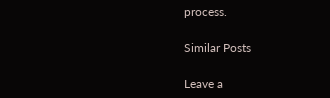process.

Similar Posts

Leave a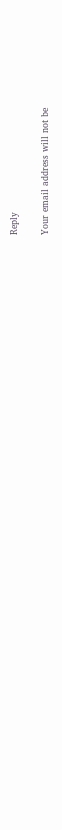Reply

Your email address will not be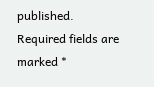published. Required fields are marked *